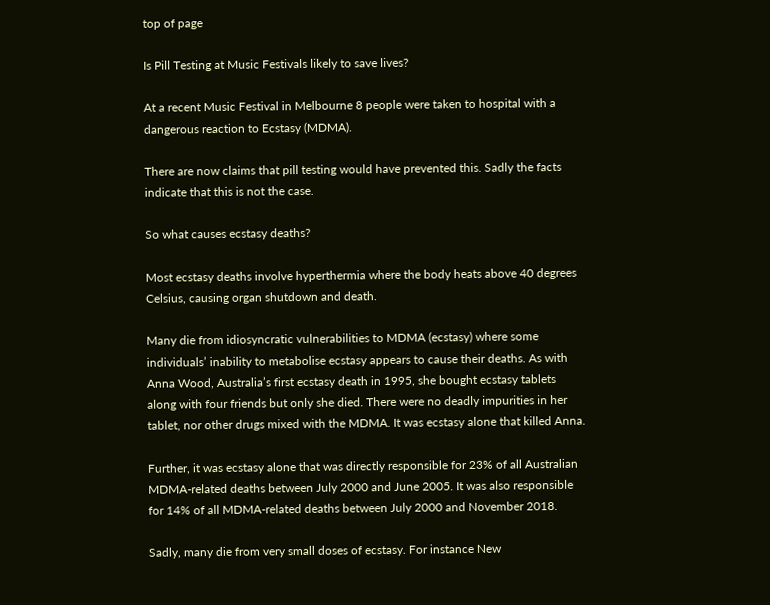top of page

Is Pill Testing at Music Festivals likely to save lives?

At a recent Music Festival in Melbourne 8 people were taken to hospital with a dangerous reaction to Ecstasy (MDMA).

There are now claims that pill testing would have prevented this. Sadly the facts indicate that this is not the case.

So what causes ecstasy deaths?

Most ecstasy deaths involve hyperthermia where the body heats above 40 degrees Celsius, causing organ shutdown and death.

Many die from idiosyncratic vulnerabilities to MDMA (ecstasy) where some individuals’ inability to metabolise ecstasy appears to cause their deaths. As with Anna Wood, Australia’s first ecstasy death in 1995, she bought ecstasy tablets along with four friends but only she died. There were no deadly impurities in her tablet, nor other drugs mixed with the MDMA. It was ecstasy alone that killed Anna.

Further, it was ecstasy alone that was directly responsible for 23% of all Australian MDMA-related deaths between July 2000 and June 2005. It was also responsible for 14% of all MDMA-related deaths between July 2000 and November 2018.

Sadly, many die from very small doses of ecstasy. For instance New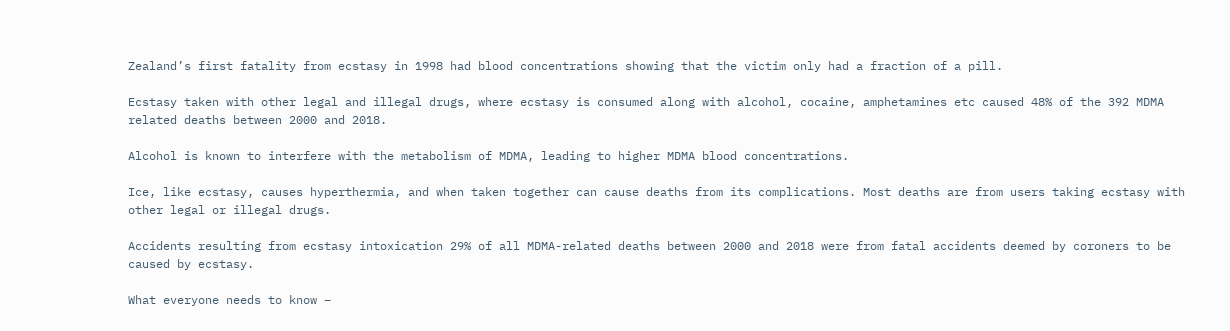Zealand’s first fatality from ecstasy in 1998 had blood concentrations showing that the victim only had a fraction of a pill.

Ecstasy taken with other legal and illegal drugs, where ecstasy is consumed along with alcohol, cocaine, amphetamines etc caused 48% of the 392 MDMA related deaths between 2000 and 2018.

Alcohol is known to interfere with the metabolism of MDMA, leading to higher MDMA blood concentrations.

Ice, like ecstasy, causes hyperthermia, and when taken together can cause deaths from its complications. Most deaths are from users taking ecstasy with other legal or illegal drugs.

Accidents resulting from ecstasy intoxication 29% of all MDMA-related deaths between 2000 and 2018 were from fatal accidents deemed by coroners to be caused by ecstasy.

What everyone needs to know –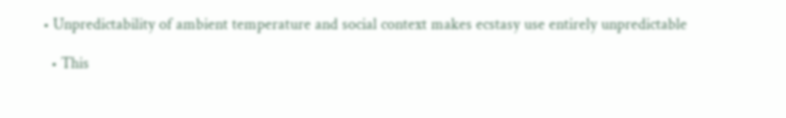• Unpredictability of ambient temperature and social context makes ecstasy use entirely unpredictable

  • This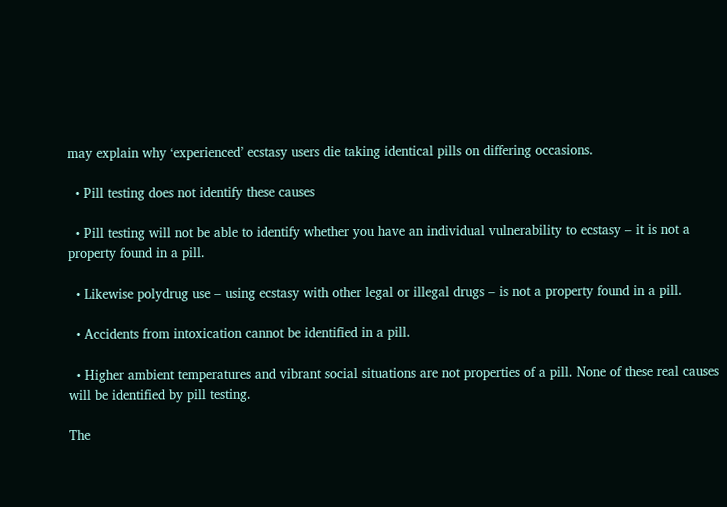may explain why ‘experienced’ ecstasy users die taking identical pills on differing occasions.

  • Pill testing does not identify these causes

  • Pill testing will not be able to identify whether you have an individual vulnerability to ecstasy – it is not a property found in a pill.

  • Likewise polydrug use – using ecstasy with other legal or illegal drugs – is not a property found in a pill.

  • Accidents from intoxication cannot be identified in a pill.

  • Higher ambient temperatures and vibrant social situations are not properties of a pill. None of these real causes will be identified by pill testing.

The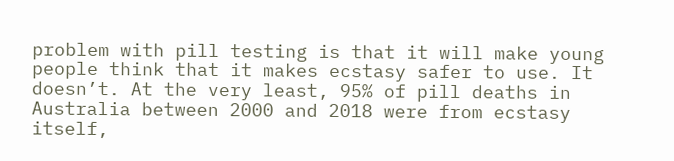problem with pill testing is that it will make young people think that it makes ecstasy safer to use. It doesn’t. At the very least, 95% of pill deaths in Australia between 2000 and 2018 were from ecstasy itself,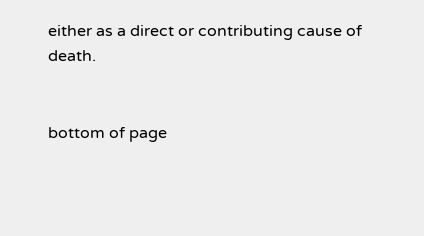either as a direct or contributing cause of death.


bottom of page